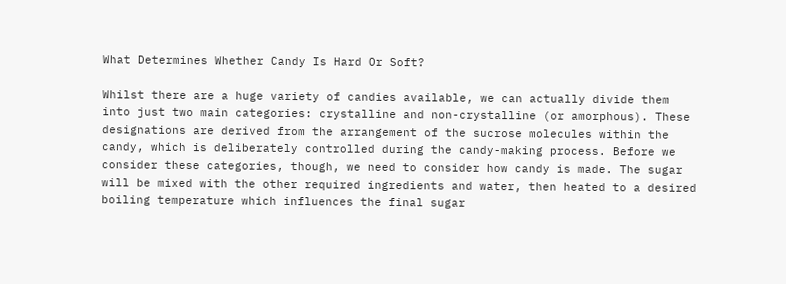What Determines Whether Candy Is Hard Or Soft?

Whilst there are a huge variety of candies available, we can actually divide them into just two main categories: crystalline and non-crystalline (or amorphous). These designations are derived from the arrangement of the sucrose molecules within the candy, which is deliberately controlled during the candy-making process. Before we consider these categories, though, we need to consider how candy is made. The sugar will be mixed with the other required ingredients and water, then heated to a desired boiling temperature which influences the final sugar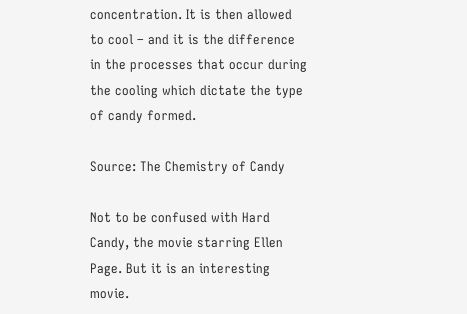concentration. It is then allowed to cool – and it is the difference in the processes that occur during the cooling which dictate the type of candy formed.

Source: The Chemistry of Candy

Not to be confused with Hard Candy, the movie starring Ellen Page. But it is an interesting movie.